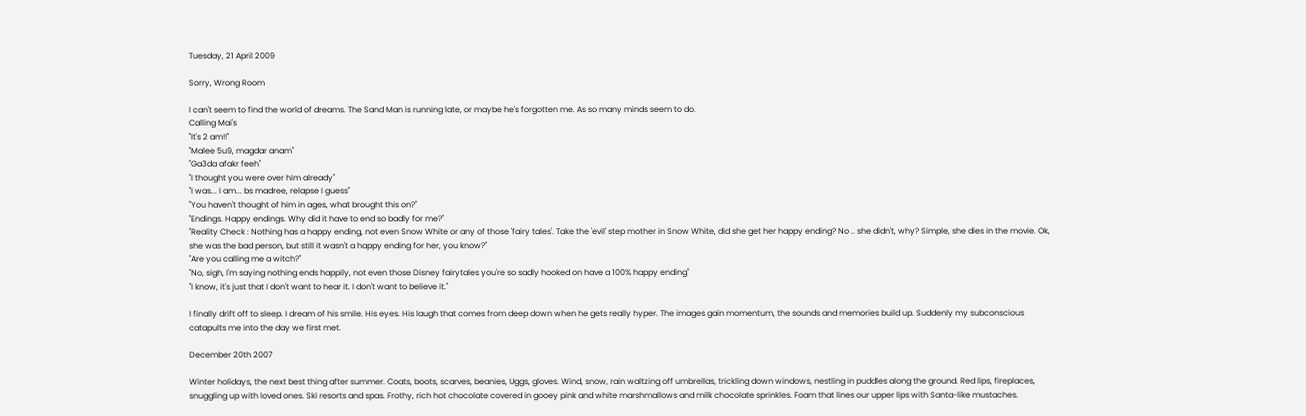Tuesday, 21 April 2009

Sorry, Wrong Room

I can't seem to find the world of dreams. The Sand Man is running late, or maybe he's forgotten me. As so many minds seem to do.
Calling Mai's
"It's 2 am!!"
"Malee 5u9, magdar anam"
"Ga3da afakr feeh"
"I thought you were over him already"
"I was... I am... bs madree, relapse I guess"
"You haven't thought of him in ages, what brought this on?"
"Endings. Happy endings. Why did it have to end so badly for me?"
"Reality Check : Nothing has a happy ending, not even Snow White or any of those 'fairy tales'. Take the 'evil' step mother in Snow White, did she get her happy ending? No .. she didn't, why? Simple, she dies in the movie. Ok, she was the bad person, but still it wasn't a happy ending for her, you know?"
"Are you calling me a witch?"
"No, sigh, I'm saying nothing ends happily, not even those Disney fairytales you're so sadly hooked on have a 100% happy ending"
"I know, it's just that I don't want to hear it. I don't want to believe it."

I finally drift off to sleep. I dream of his smile. His eyes. His laugh that comes from deep down when he gets really hyper. The images gain momentum, the sounds and memories build up. Suddenly my subconscious catapults me into the day we first met.

December 20th 2007

Winter holidays, the next best thing after summer. Coats, boots, scarves, beanies, Uggs, gloves. Wind, snow, rain waltzing off umbrellas, trickling down windows, nestling in puddles along the ground. Red lips, fireplaces, snuggling up with loved ones. Ski resorts and spas. Frothy, rich hot chocolate covered in gooey pink and white marshmallows and milk chocolate sprinkles. Foam that lines our upper lips with Santa-like mustaches.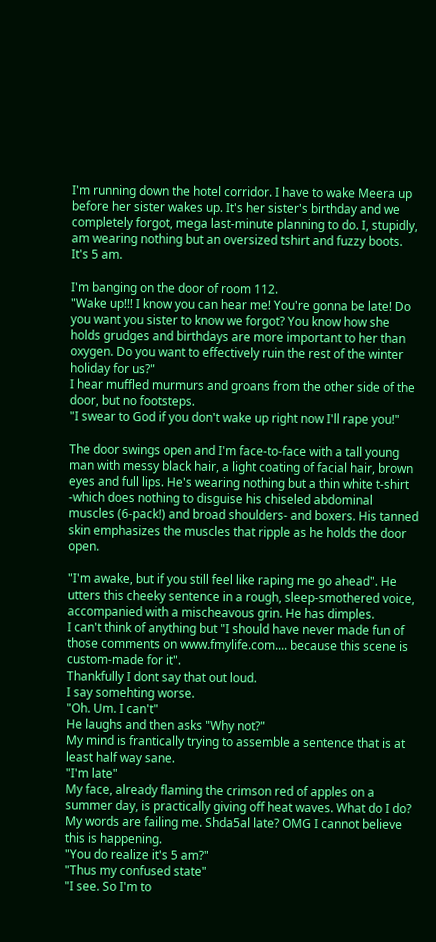I'm running down the hotel corridor. I have to wake Meera up before her sister wakes up. It's her sister's birthday and we completely forgot, mega last-minute planning to do. I, stupidly, am wearing nothing but an oversized tshirt and fuzzy boots. It's 5 am.

I'm banging on the door of room 112.
"Wake up!!! I know you can hear me! You're gonna be late! Do you want you sister to know we forgot? You know how she holds grudges and birthdays are more important to her than oxygen. Do you want to effectively ruin the rest of the winter holiday for us?"
I hear muffled murmurs and groans from the other side of the door, but no footsteps.
"I swear to God if you don't wake up right now I'll rape you!"

The door swings open and I'm face-to-face with a tall young man with messy black hair, a light coating of facial hair, brown eyes and full lips. He's wearing nothing but a thin white t-shirt -which does nothing to disguise his chiseled abdominal muscles (6-pack!) and broad shoulders- and boxers. His tanned skin emphasizes the muscles that ripple as he holds the door open.

"I'm awake, but if you still feel like raping me go ahead". He utters this cheeky sentence in a rough, sleep-smothered voice, accompanied with a mischeavous grin. He has dimples.
I can't think of anything but "I should have never made fun of those comments on www.fmylife.com.... because this scene is custom-made for it".
Thankfully I dont say that out loud.
I say somehting worse.
"Oh. Um. I can't"
He laughs and then asks "Why not?"
My mind is frantically trying to assemble a sentence that is at least half way sane.
"I'm late"
My face, already flaming the crimson red of apples on a summer day, is practically giving off heat waves. What do I do? My words are failing me. Shda5al late? OMG I cannot believe this is happening.
"You do realize it's 5 am?"
"Thus my confused state"
"I see. So I'm to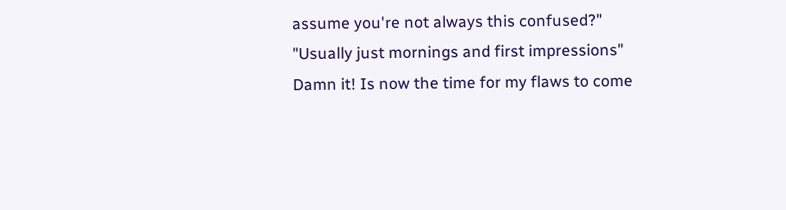assume you're not always this confused?"
"Usually just mornings and first impressions" Damn it! Is now the time for my flaws to come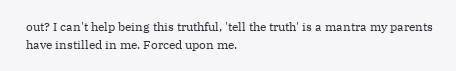out? I can't help being this truthful, 'tell the truth' is a mantra my parents have instilled in me. Forced upon me.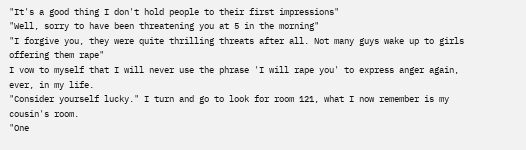"It's a good thing I don't hold people to their first impressions"
"Well, sorry to have been threatening you at 5 in the morning"
"I forgive you, they were quite thrilling threats after all. Not many guys wake up to girls offering them rape"
I vow to myself that I will never use the phrase 'I will rape you' to express anger again, ever, in my life.
"Consider yourself lucky." I turn and go to look for room 121, what I now remember is my cousin's room.
"One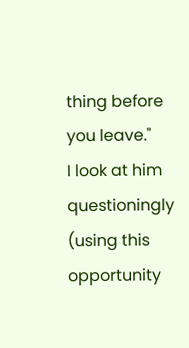thing before you leave."
I look at him questioningly (using this opportunity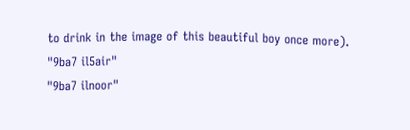to drink in the image of this beautiful boy once more).
"9ba7 il5air"
"9ba7 ilnoor"